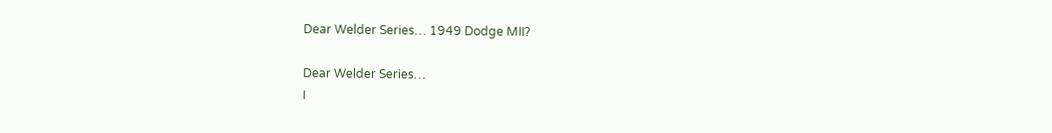Dear Welder Series… 1949 Dodge MII?

Dear Welder Series…
I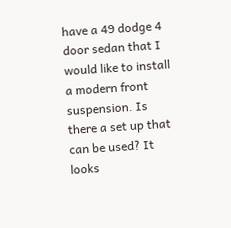have a 49 dodge 4 door sedan that I would like to install a modern front suspension. Is there a set up that can be used? It looks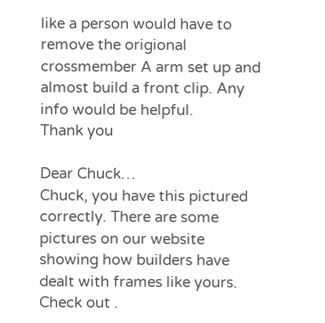like a person would have to remove the origional crossmember A arm set up and almost build a front clip. Any info would be helpful.
Thank you

Dear Chuck…
Chuck, you have this pictured correctly. There are some pictures on our website showing how builders have dealt with frames like yours. Check out .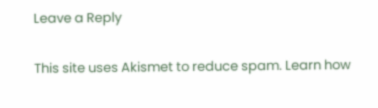Leave a Reply

This site uses Akismet to reduce spam. Learn how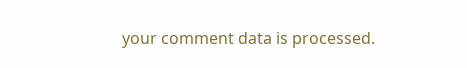your comment data is processed.